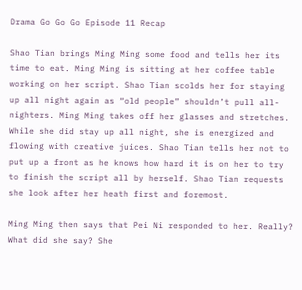Drama Go Go Go Episode 11 Recap

Shao Tian brings Ming Ming some food and tells her its time to eat. Ming Ming is sitting at her coffee table working on her script. Shao Tian scolds her for staying up all night again as “old people” shouldn’t pull all-nighters. Ming Ming takes off her glasses and stretches. While she did stay up all night, she is energized and flowing with creative juices. Shao Tian tells her not to put up a front as he knows how hard it is on her to try to finish the script all by herself. Shao Tian requests she look after her heath first and foremost.

Ming Ming then says that Pei Ni responded to her. Really? What did she say? She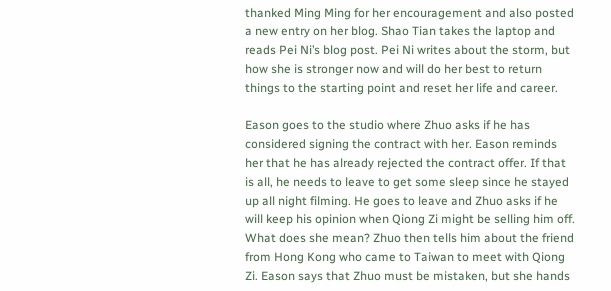thanked Ming Ming for her encouragement and also posted a new entry on her blog. Shao Tian takes the laptop and reads Pei Ni’s blog post. Pei Ni writes about the storm, but how she is stronger now and will do her best to return things to the starting point and reset her life and career.

Eason goes to the studio where Zhuo asks if he has considered signing the contract with her. Eason reminds her that he has already rejected the contract offer. If that is all, he needs to leave to get some sleep since he stayed up all night filming. He goes to leave and Zhuo asks if he will keep his opinion when Qiong Zi might be selling him off. What does she mean? Zhuo then tells him about the friend from Hong Kong who came to Taiwan to meet with Qiong Zi. Eason says that Zhuo must be mistaken, but she hands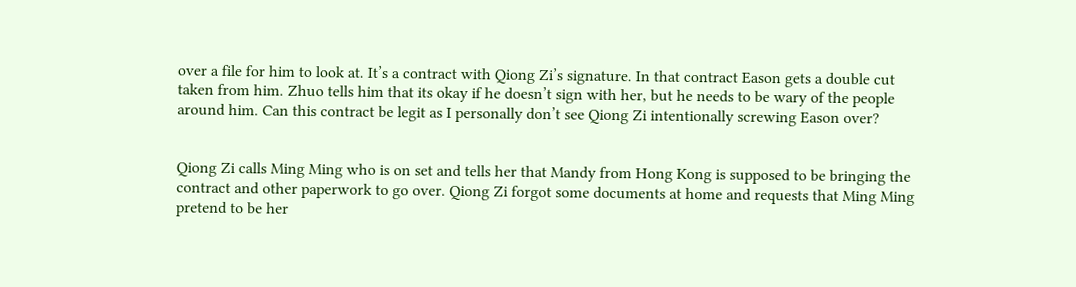over a file for him to look at. It’s a contract with Qiong Zi’s signature. In that contract Eason gets a double cut taken from him. Zhuo tells him that its okay if he doesn’t sign with her, but he needs to be wary of the people around him. Can this contract be legit as I personally don’t see Qiong Zi intentionally screwing Eason over?


Qiong Zi calls Ming Ming who is on set and tells her that Mandy from Hong Kong is supposed to be bringing the contract and other paperwork to go over. Qiong Zi forgot some documents at home and requests that Ming Ming pretend to be her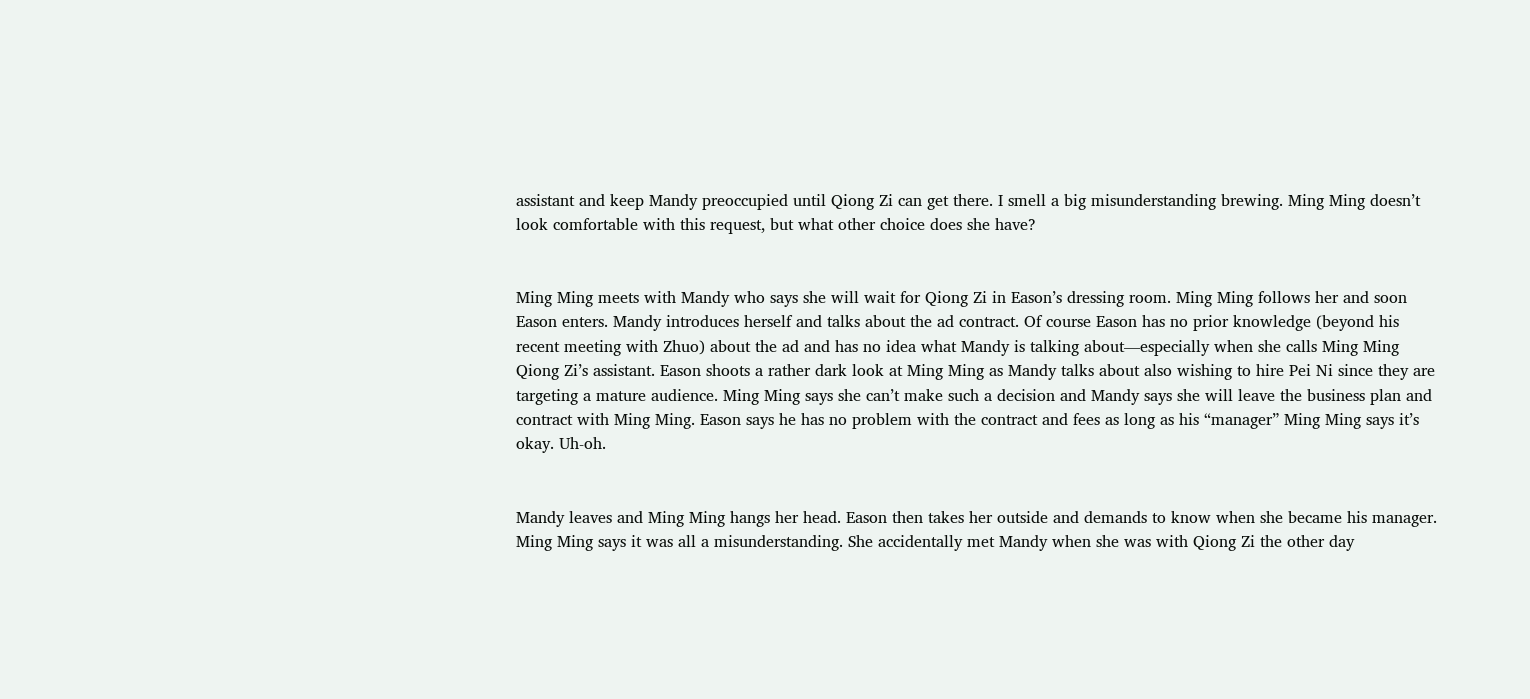assistant and keep Mandy preoccupied until Qiong Zi can get there. I smell a big misunderstanding brewing. Ming Ming doesn’t look comfortable with this request, but what other choice does she have?


Ming Ming meets with Mandy who says she will wait for Qiong Zi in Eason’s dressing room. Ming Ming follows her and soon Eason enters. Mandy introduces herself and talks about the ad contract. Of course Eason has no prior knowledge (beyond his recent meeting with Zhuo) about the ad and has no idea what Mandy is talking about—especially when she calls Ming Ming Qiong Zi’s assistant. Eason shoots a rather dark look at Ming Ming as Mandy talks about also wishing to hire Pei Ni since they are targeting a mature audience. Ming Ming says she can’t make such a decision and Mandy says she will leave the business plan and contract with Ming Ming. Eason says he has no problem with the contract and fees as long as his “manager” Ming Ming says it’s okay. Uh-oh.


Mandy leaves and Ming Ming hangs her head. Eason then takes her outside and demands to know when she became his manager. Ming Ming says it was all a misunderstanding. She accidentally met Mandy when she was with Qiong Zi the other day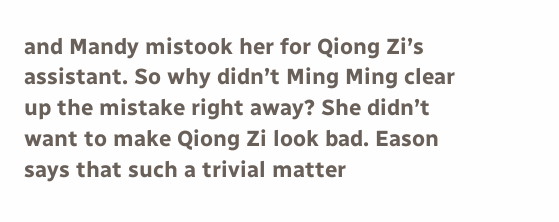and Mandy mistook her for Qiong Zi’s assistant. So why didn’t Ming Ming clear up the mistake right away? She didn’t want to make Qiong Zi look bad. Eason says that such a trivial matter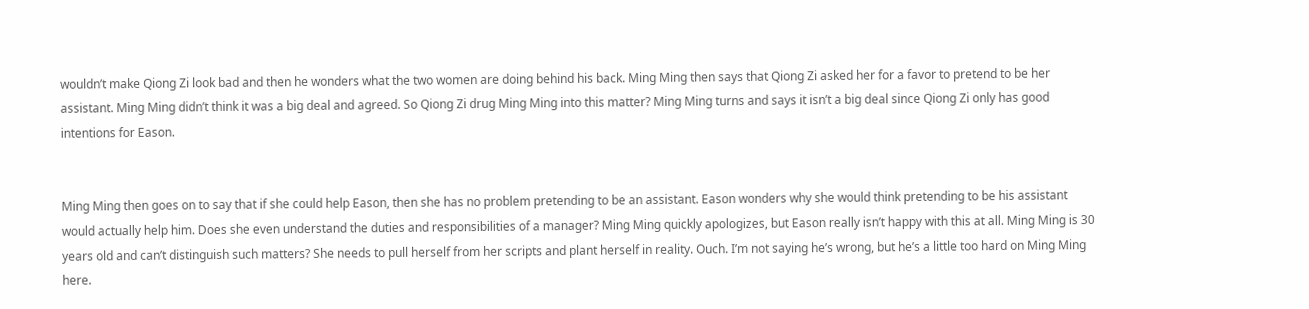wouldn’t make Qiong Zi look bad and then he wonders what the two women are doing behind his back. Ming Ming then says that Qiong Zi asked her for a favor to pretend to be her assistant. Ming Ming didn’t think it was a big deal and agreed. So Qiong Zi drug Ming Ming into this matter? Ming Ming turns and says it isn’t a big deal since Qiong Zi only has good intentions for Eason.


Ming Ming then goes on to say that if she could help Eason, then she has no problem pretending to be an assistant. Eason wonders why she would think pretending to be his assistant would actually help him. Does she even understand the duties and responsibilities of a manager? Ming Ming quickly apologizes, but Eason really isn’t happy with this at all. Ming Ming is 30 years old and can’t distinguish such matters? She needs to pull herself from her scripts and plant herself in reality. Ouch. I’m not saying he’s wrong, but he’s a little too hard on Ming Ming here.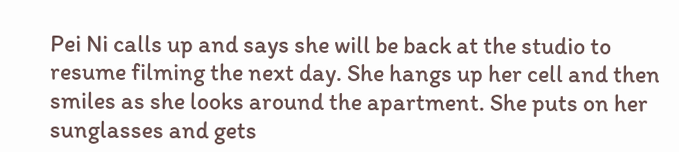Pei Ni calls up and says she will be back at the studio to resume filming the next day. She hangs up her cell and then smiles as she looks around the apartment. She puts on her sunglasses and gets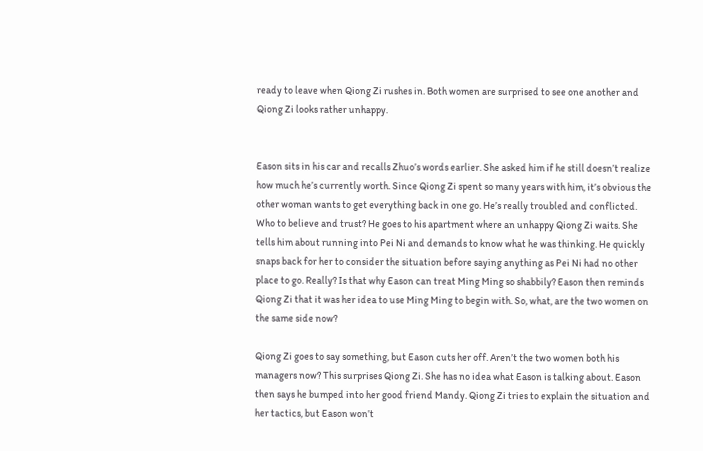ready to leave when Qiong Zi rushes in. Both women are surprised to see one another and Qiong Zi looks rather unhappy.


Eason sits in his car and recalls Zhuo’s words earlier. She asked him if he still doesn’t realize how much he’s currently worth. Since Qiong Zi spent so many years with him, it’s obvious the other woman wants to get everything back in one go. He’s really troubled and conflicted. Who to believe and trust? He goes to his apartment where an unhappy Qiong Zi waits. She tells him about running into Pei Ni and demands to know what he was thinking. He quickly snaps back for her to consider the situation before saying anything as Pei Ni had no other place to go. Really? Is that why Eason can treat Ming Ming so shabbily? Eason then reminds Qiong Zi that it was her idea to use Ming Ming to begin with. So, what, are the two women on the same side now?

Qiong Zi goes to say something, but Eason cuts her off. Aren’t the two women both his managers now? This surprises Qiong Zi. She has no idea what Eason is talking about. Eason then says he bumped into her good friend Mandy. Qiong Zi tries to explain the situation and her tactics, but Eason won’t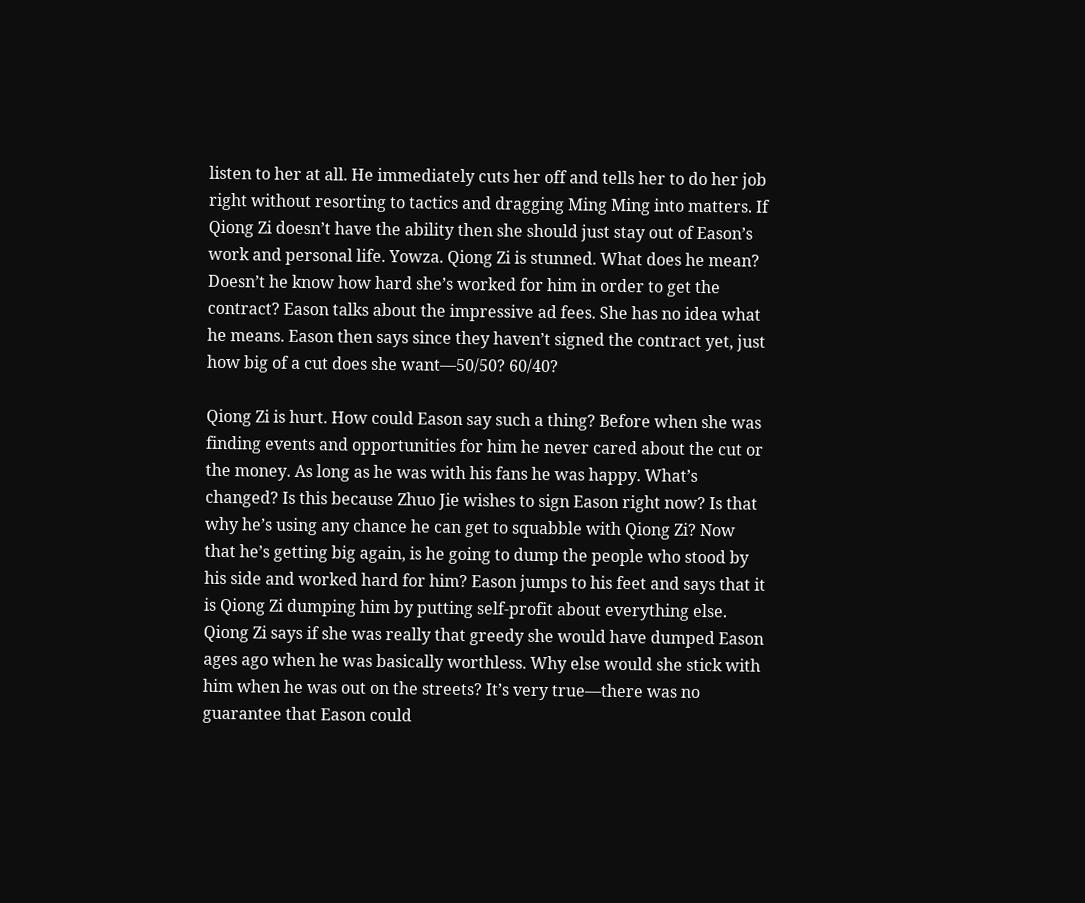listen to her at all. He immediately cuts her off and tells her to do her job right without resorting to tactics and dragging Ming Ming into matters. If Qiong Zi doesn’t have the ability then she should just stay out of Eason’s work and personal life. Yowza. Qiong Zi is stunned. What does he mean? Doesn’t he know how hard she’s worked for him in order to get the contract? Eason talks about the impressive ad fees. She has no idea what he means. Eason then says since they haven’t signed the contract yet, just how big of a cut does she want—50/50? 60/40?

Qiong Zi is hurt. How could Eason say such a thing? Before when she was finding events and opportunities for him he never cared about the cut or the money. As long as he was with his fans he was happy. What’s changed? Is this because Zhuo Jie wishes to sign Eason right now? Is that why he’s using any chance he can get to squabble with Qiong Zi? Now that he’s getting big again, is he going to dump the people who stood by his side and worked hard for him? Eason jumps to his feet and says that it is Qiong Zi dumping him by putting self-profit about everything else. Qiong Zi says if she was really that greedy she would have dumped Eason ages ago when he was basically worthless. Why else would she stick with him when he was out on the streets? It’s very true—there was no guarantee that Eason could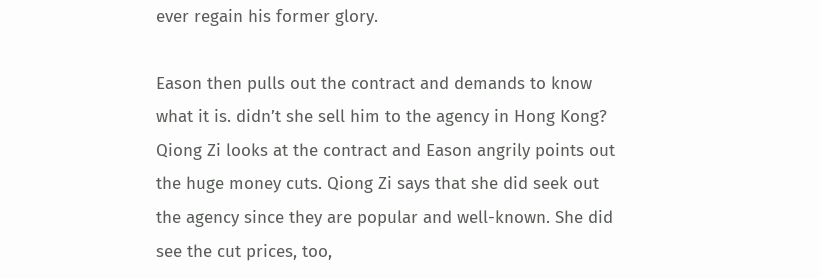ever regain his former glory.

Eason then pulls out the contract and demands to know what it is. didn’t she sell him to the agency in Hong Kong? Qiong Zi looks at the contract and Eason angrily points out the huge money cuts. Qiong Zi says that she did seek out the agency since they are popular and well-known. She did see the cut prices, too,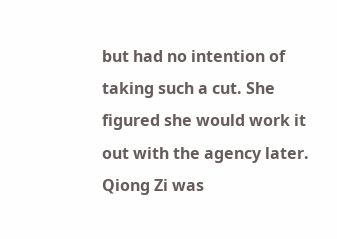but had no intention of taking such a cut. She figured she would work it out with the agency later. Qiong Zi was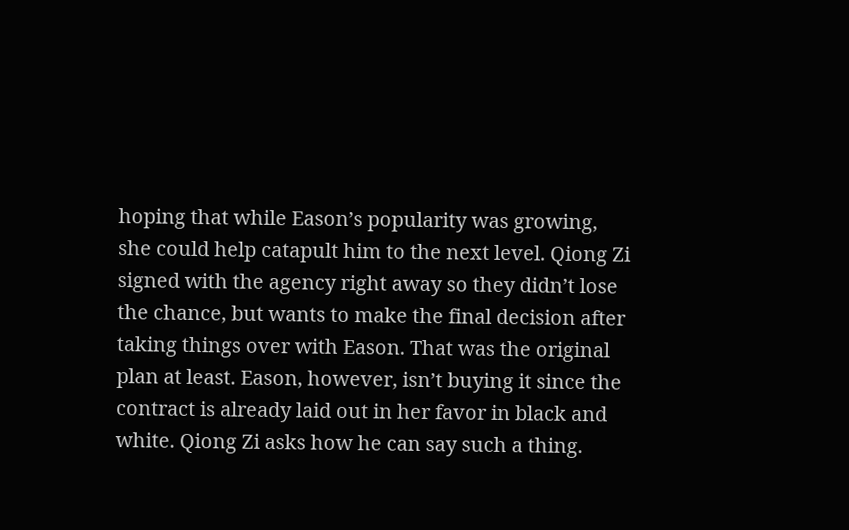hoping that while Eason’s popularity was growing, she could help catapult him to the next level. Qiong Zi signed with the agency right away so they didn’t lose the chance, but wants to make the final decision after taking things over with Eason. That was the original plan at least. Eason, however, isn’t buying it since the contract is already laid out in her favor in black and white. Qiong Zi asks how he can say such a thing.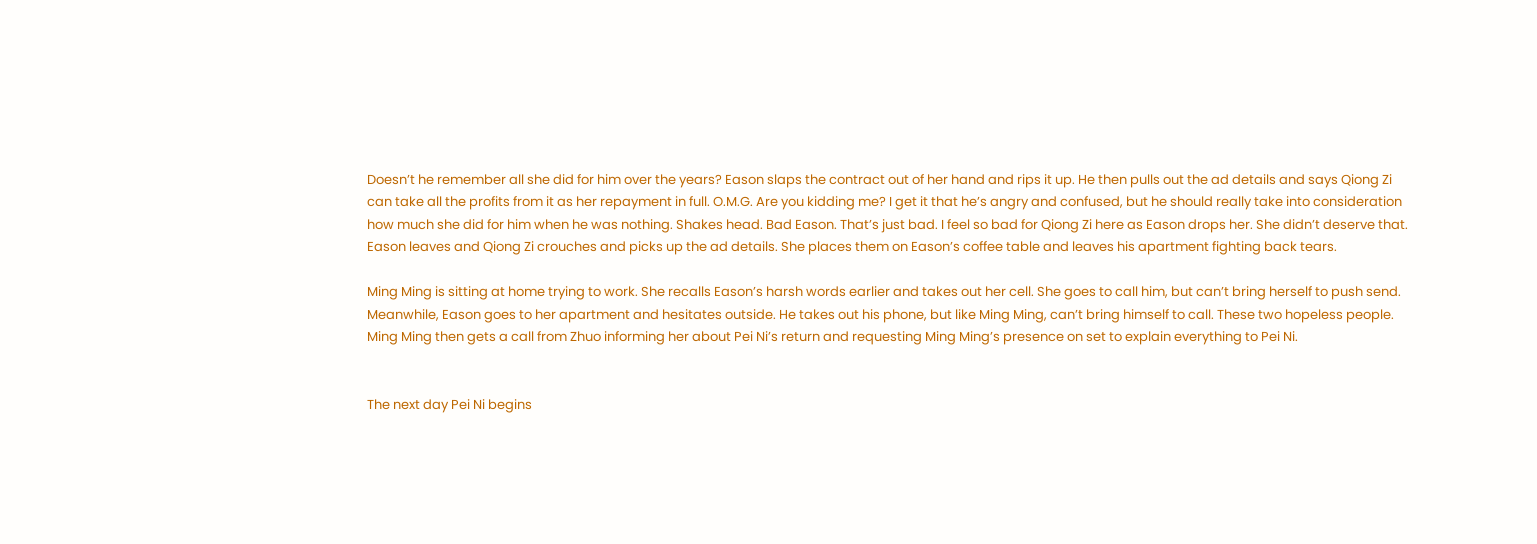Doesn’t he remember all she did for him over the years? Eason slaps the contract out of her hand and rips it up. He then pulls out the ad details and says Qiong Zi can take all the profits from it as her repayment in full. O.M.G. Are you kidding me? I get it that he’s angry and confused, but he should really take into consideration how much she did for him when he was nothing. Shakes head. Bad Eason. That’s just bad. I feel so bad for Qiong Zi here as Eason drops her. She didn’t deserve that. Eason leaves and Qiong Zi crouches and picks up the ad details. She places them on Eason’s coffee table and leaves his apartment fighting back tears.

Ming Ming is sitting at home trying to work. She recalls Eason’s harsh words earlier and takes out her cell. She goes to call him, but can’t bring herself to push send. Meanwhile, Eason goes to her apartment and hesitates outside. He takes out his phone, but like Ming Ming, can’t bring himself to call. These two hopeless people. Ming Ming then gets a call from Zhuo informing her about Pei Ni’s return and requesting Ming Ming’s presence on set to explain everything to Pei Ni.


The next day Pei Ni begins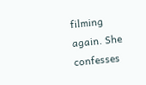filming again. She confesses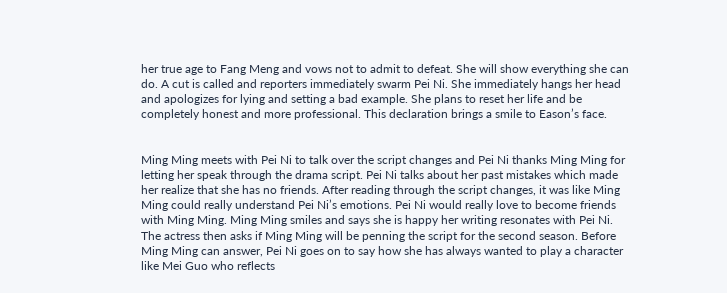her true age to Fang Meng and vows not to admit to defeat. She will show everything she can do. A cut is called and reporters immediately swarm Pei Ni. She immediately hangs her head and apologizes for lying and setting a bad example. She plans to reset her life and be completely honest and more professional. This declaration brings a smile to Eason’s face.


Ming Ming meets with Pei Ni to talk over the script changes and Pei Ni thanks Ming Ming for letting her speak through the drama script. Pei Ni talks about her past mistakes which made her realize that she has no friends. After reading through the script changes, it was like Ming Ming could really understand Pei Ni’s emotions. Pei Ni would really love to become friends with Ming Ming. Ming Ming smiles and says she is happy her writing resonates with Pei Ni. The actress then asks if Ming Ming will be penning the script for the second season. Before Ming Ming can answer, Pei Ni goes on to say how she has always wanted to play a character like Mei Guo who reflects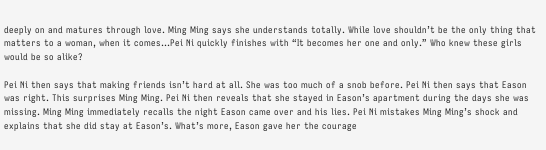deeply on and matures through love. Ming Ming says she understands totally. While love shouldn’t be the only thing that matters to a woman, when it comes…Pei Ni quickly finishes with “It becomes her one and only.” Who knew these girls would be so alike?

Pei Ni then says that making friends isn’t hard at all. She was too much of a snob before. Pei Ni then says that Eason was right. This surprises Ming Ming. Pei Ni then reveals that she stayed in Eason’s apartment during the days she was missing. Ming Ming immediately recalls the night Eason came over and his lies. Pei Ni mistakes Ming Ming’s shock and explains that she did stay at Eason’s. What’s more, Eason gave her the courage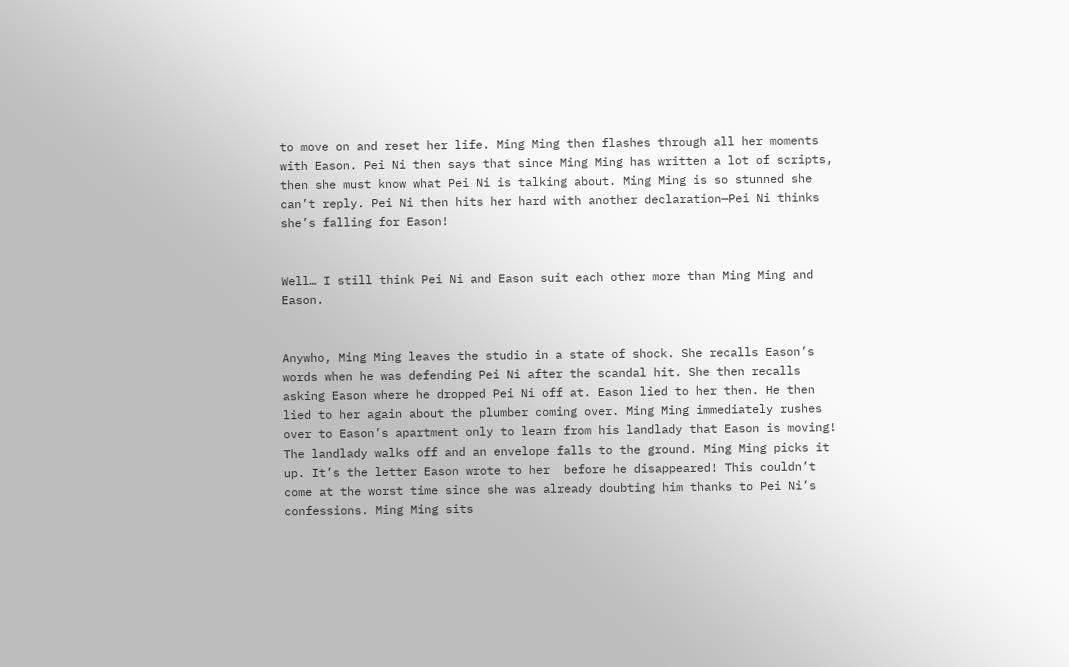to move on and reset her life. Ming Ming then flashes through all her moments with Eason. Pei Ni then says that since Ming Ming has written a lot of scripts, then she must know what Pei Ni is talking about. Ming Ming is so stunned she can’t reply. Pei Ni then hits her hard with another declaration—Pei Ni thinks she’s falling for Eason!


Well… I still think Pei Ni and Eason suit each other more than Ming Ming and Eason.


Anywho, Ming Ming leaves the studio in a state of shock. She recalls Eason’s words when he was defending Pei Ni after the scandal hit. She then recalls asking Eason where he dropped Pei Ni off at. Eason lied to her then. He then lied to her again about the plumber coming over. Ming Ming immediately rushes over to Eason’s apartment only to learn from his landlady that Eason is moving! The landlady walks off and an envelope falls to the ground. Ming Ming picks it up. It’s the letter Eason wrote to her  before he disappeared! This couldn’t come at the worst time since she was already doubting him thanks to Pei Ni’s confessions. Ming Ming sits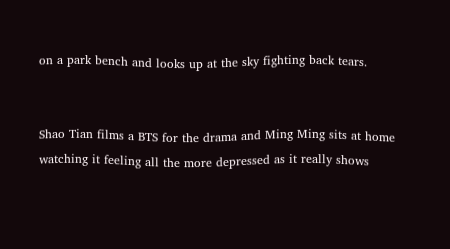on a park bench and looks up at the sky fighting back tears.


Shao Tian films a BTS for the drama and Ming Ming sits at home watching it feeling all the more depressed as it really shows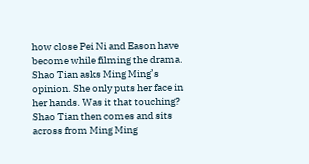how close Pei Ni and Eason have become while filming the drama. Shao Tian asks Ming Ming’s opinion. She only puts her face in her hands. Was it that touching? Shao Tian then comes and sits across from Ming Ming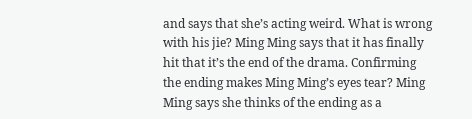and says that she’s acting weird. What is wrong with his jie? Ming Ming says that it has finally hit that it’s the end of the drama. Confirming the ending makes Ming Ming’s eyes tear? Ming Ming says she thinks of the ending as a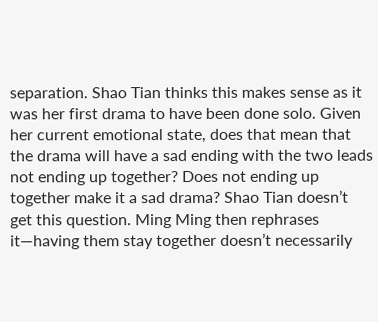separation. Shao Tian thinks this makes sense as it was her first drama to have been done solo. Given her current emotional state, does that mean that the drama will have a sad ending with the two leads not ending up together? Does not ending up together make it a sad drama? Shao Tian doesn’t get this question. Ming Ming then rephrases it—having them stay together doesn’t necessarily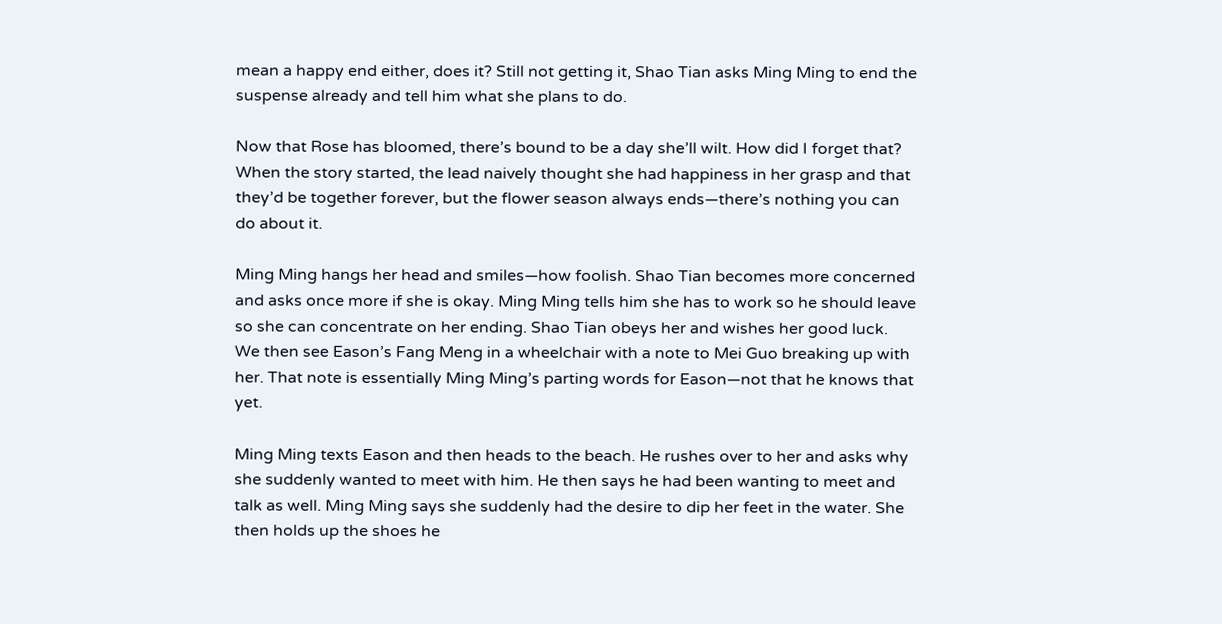mean a happy end either, does it? Still not getting it, Shao Tian asks Ming Ming to end the suspense already and tell him what she plans to do.

Now that Rose has bloomed, there’s bound to be a day she’ll wilt. How did I forget that? When the story started, the lead naively thought she had happiness in her grasp and that they’d be together forever, but the flower season always ends—there’s nothing you can do about it.

Ming Ming hangs her head and smiles—how foolish. Shao Tian becomes more concerned and asks once more if she is okay. Ming Ming tells him she has to work so he should leave so she can concentrate on her ending. Shao Tian obeys her and wishes her good luck. We then see Eason’s Fang Meng in a wheelchair with a note to Mei Guo breaking up with her. That note is essentially Ming Ming’s parting words for Eason—not that he knows that yet.

Ming Ming texts Eason and then heads to the beach. He rushes over to her and asks why she suddenly wanted to meet with him. He then says he had been wanting to meet and talk as well. Ming Ming says she suddenly had the desire to dip her feet in the water. She then holds up the shoes he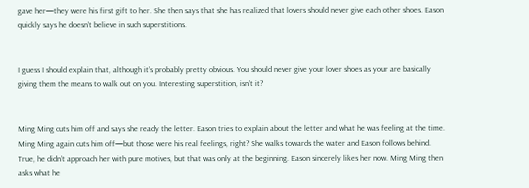gave her—they were his first gift to her. She then says that she has realized that lovers should never give each other shoes. Eason quickly says he doesn’t believe in such superstitions.


I guess I should explain that, although it’s probably pretty obvious. You should never give your lover shoes as your are basically giving them the means to walk out on you. Interesting superstition, isn’t it?


Ming Ming cuts him off and says she ready the letter. Eason tries to explain about the letter and what he was feeling at the time. Ming Ming again cuts him off—but those were his real feelings, right? She walks towards the water and Eason follows behind. True, he didn’t approach her with pure motives, but that was only at the beginning. Eason sincerely likes her now. Ming Ming then asks what he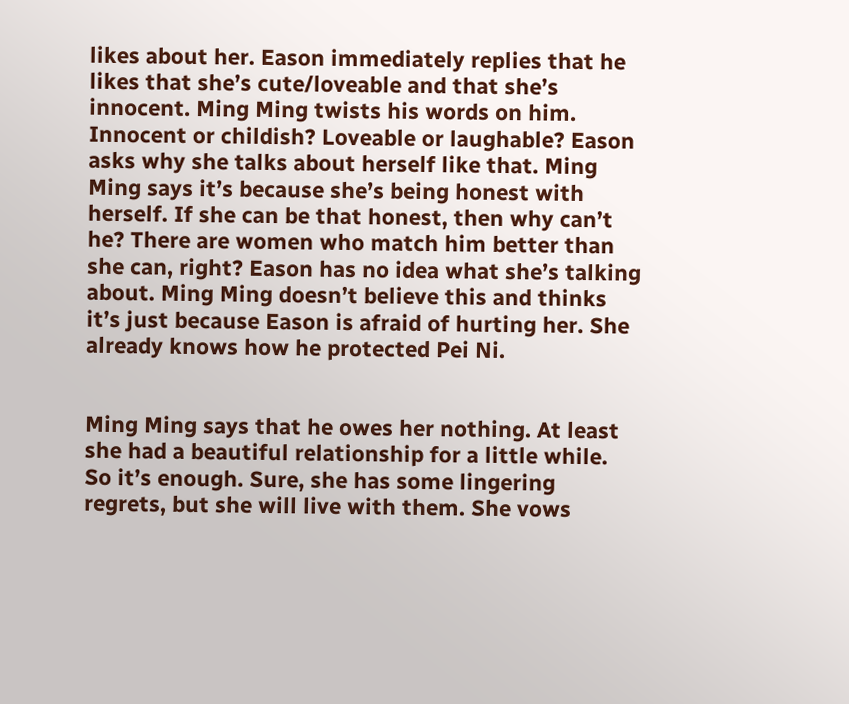likes about her. Eason immediately replies that he likes that she’s cute/loveable and that she’s innocent. Ming Ming twists his words on him. Innocent or childish? Loveable or laughable? Eason asks why she talks about herself like that. Ming Ming says it’s because she’s being honest with herself. If she can be that honest, then why can’t he? There are women who match him better than she can, right? Eason has no idea what she’s talking about. Ming Ming doesn’t believe this and thinks it’s just because Eason is afraid of hurting her. She already knows how he protected Pei Ni.


Ming Ming says that he owes her nothing. At least she had a beautiful relationship for a little while. So it’s enough. Sure, she has some lingering regrets, but she will live with them. She vows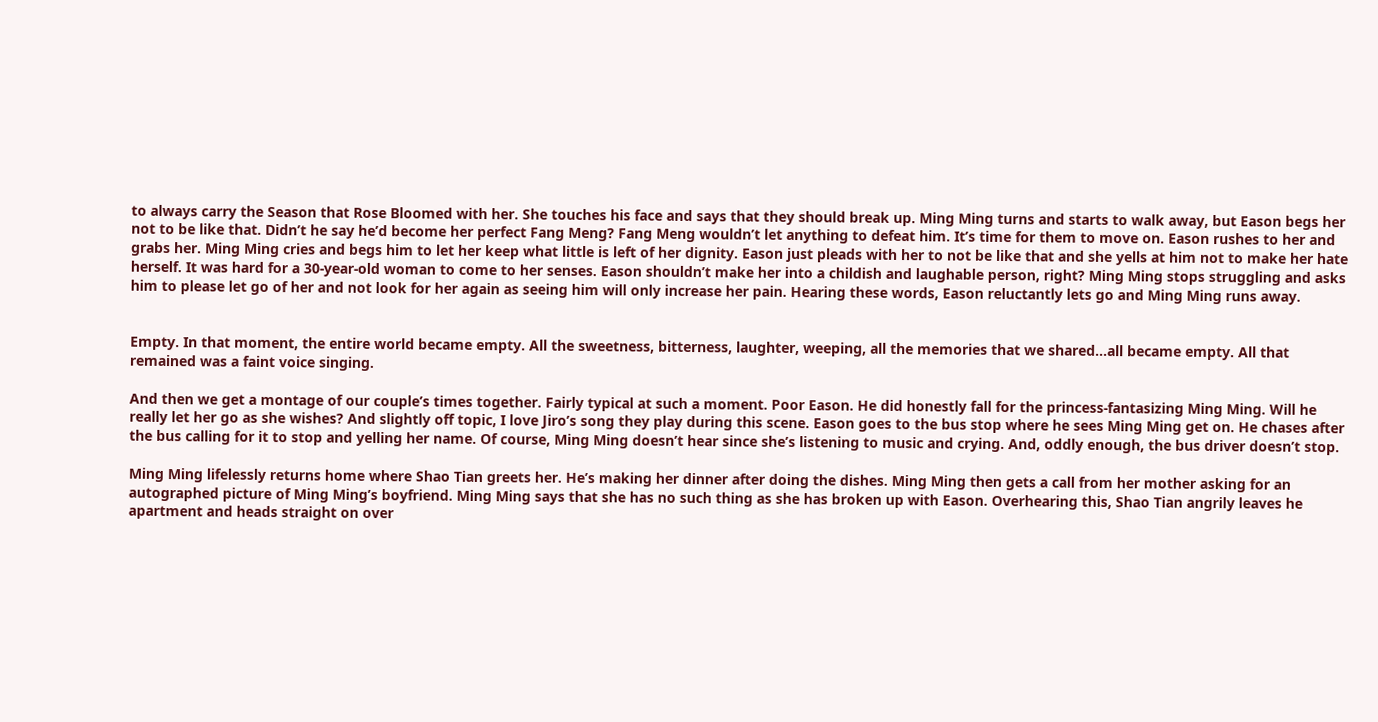to always carry the Season that Rose Bloomed with her. She touches his face and says that they should break up. Ming Ming turns and starts to walk away, but Eason begs her not to be like that. Didn’t he say he’d become her perfect Fang Meng? Fang Meng wouldn’t let anything to defeat him. It’s time for them to move on. Eason rushes to her and grabs her. Ming Ming cries and begs him to let her keep what little is left of her dignity. Eason just pleads with her to not be like that and she yells at him not to make her hate herself. It was hard for a 30-year-old woman to come to her senses. Eason shouldn’t make her into a childish and laughable person, right? Ming Ming stops struggling and asks him to please let go of her and not look for her again as seeing him will only increase her pain. Hearing these words, Eason reluctantly lets go and Ming Ming runs away.


Empty. In that moment, the entire world became empty. All the sweetness, bitterness, laughter, weeping, all the memories that we shared…all became empty. All that remained was a faint voice singing.

And then we get a montage of our couple’s times together. Fairly typical at such a moment. Poor Eason. He did honestly fall for the princess-fantasizing Ming Ming. Will he really let her go as she wishes? And slightly off topic, I love Jiro’s song they play during this scene. Eason goes to the bus stop where he sees Ming Ming get on. He chases after the bus calling for it to stop and yelling her name. Of course, Ming Ming doesn’t hear since she’s listening to music and crying. And, oddly enough, the bus driver doesn’t stop.

Ming Ming lifelessly returns home where Shao Tian greets her. He’s making her dinner after doing the dishes. Ming Ming then gets a call from her mother asking for an autographed picture of Ming Ming’s boyfriend. Ming Ming says that she has no such thing as she has broken up with Eason. Overhearing this, Shao Tian angrily leaves he apartment and heads straight on over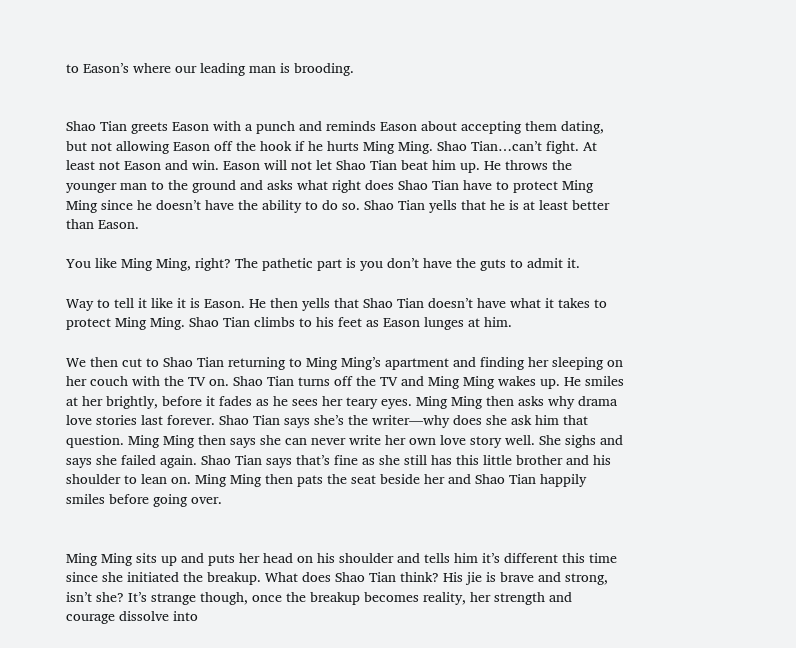to Eason’s where our leading man is brooding.


Shao Tian greets Eason with a punch and reminds Eason about accepting them dating, but not allowing Eason off the hook if he hurts Ming Ming. Shao Tian…can’t fight. At least not Eason and win. Eason will not let Shao Tian beat him up. He throws the younger man to the ground and asks what right does Shao Tian have to protect Ming Ming since he doesn’t have the ability to do so. Shao Tian yells that he is at least better than Eason.

You like Ming Ming, right? The pathetic part is you don’t have the guts to admit it.

Way to tell it like it is Eason. He then yells that Shao Tian doesn’t have what it takes to protect Ming Ming. Shao Tian climbs to his feet as Eason lunges at him.

We then cut to Shao Tian returning to Ming Ming’s apartment and finding her sleeping on her couch with the TV on. Shao Tian turns off the TV and Ming Ming wakes up. He smiles at her brightly, before it fades as he sees her teary eyes. Ming Ming then asks why drama love stories last forever. Shao Tian says she’s the writer—why does she ask him that question. Ming Ming then says she can never write her own love story well. She sighs and says she failed again. Shao Tian says that’s fine as she still has this little brother and his shoulder to lean on. Ming Ming then pats the seat beside her and Shao Tian happily smiles before going over.


Ming Ming sits up and puts her head on his shoulder and tells him it’s different this time since she initiated the breakup. What does Shao Tian think? His jie is brave and strong, isn’t she? It’s strange though, once the breakup becomes reality, her strength and courage dissolve into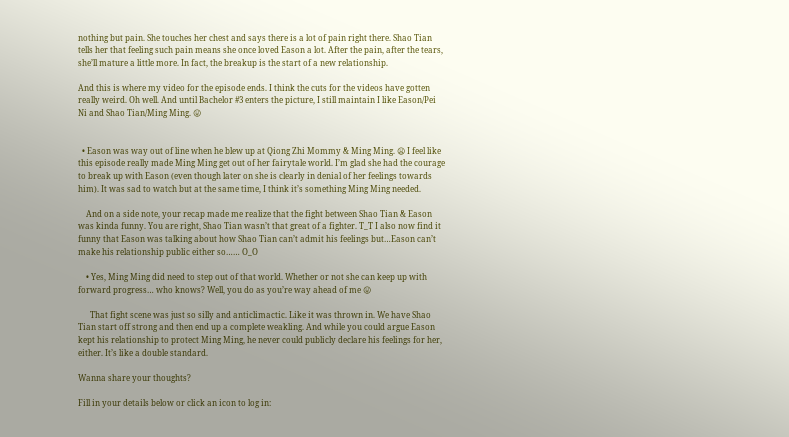nothing but pain. She touches her chest and says there is a lot of pain right there. Shao Tian tells her that feeling such pain means she once loved Eason a lot. After the pain, after the tears, she’ll mature a little more. In fact, the breakup is the start of a new relationship.

And this is where my video for the episode ends. I think the cuts for the videos have gotten really weird. Oh well. And until Bachelor #3 enters the picture, I still maintain I like Eason/Pei Ni and Shao Tian/Ming Ming. 😛


  • Eason was way out of line when he blew up at Qiong Zhi Mommy & Ming Ming. 😦 I feel like this episode really made Ming Ming get out of her fairytale world. I’m glad she had the courage to break up with Eason (even though later on she is clearly in denial of her feelings towards him). It was sad to watch but at the same time, I think it’s something Ming Ming needed.

    And on a side note, your recap made me realize that the fight between Shao Tian & Eason was kinda funny. You are right, Shao Tian wasn’t that great of a fighter. T_T I also now find it funny that Eason was talking about how Shao Tian can’t admit his feelings but…Eason can’t make his relationship public either so…… O_O

    • Yes, Ming Ming did need to step out of that world. Whether or not she can keep up with forward progress… who knows? Well, you do as you’re way ahead of me 😛

      That fight scene was just so silly and anticlimactic. Like it was thrown in. We have Shao Tian start off strong and then end up a complete weakling. And while you could argue Eason kept his relationship to protect Ming Ming, he never could publicly declare his feelings for her, either. It’s like a double standard.

Wanna share your thoughts?

Fill in your details below or click an icon to log in: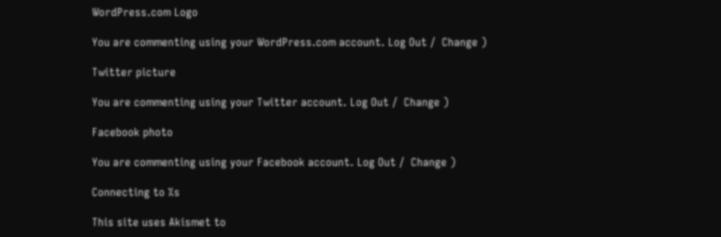WordPress.com Logo

You are commenting using your WordPress.com account. Log Out /  Change )

Twitter picture

You are commenting using your Twitter account. Log Out /  Change )

Facebook photo

You are commenting using your Facebook account. Log Out /  Change )

Connecting to %s

This site uses Akismet to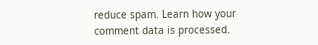reduce spam. Learn how your comment data is processed.